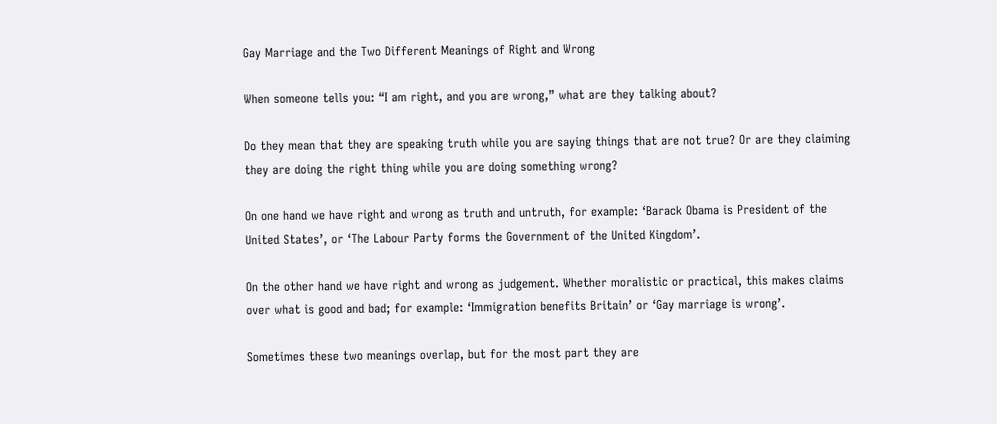Gay Marriage and the Two Different Meanings of Right and Wrong

When someone tells you: “I am right, and you are wrong,” what are they talking about?

Do they mean that they are speaking truth while you are saying things that are not true? Or are they claiming they are doing the right thing while you are doing something wrong?

On one hand we have right and wrong as truth and untruth, for example: ‘Barack Obama is President of the United States’, or ‘The Labour Party forms the Government of the United Kingdom’.

On the other hand we have right and wrong as judgement. Whether moralistic or practical, this makes claims over what is good and bad; for example: ‘Immigration benefits Britain’ or ‘Gay marriage is wrong’.

Sometimes these two meanings overlap, but for the most part they are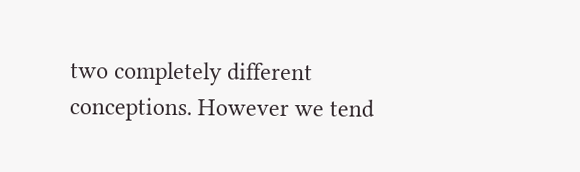two completely different conceptions. However we tend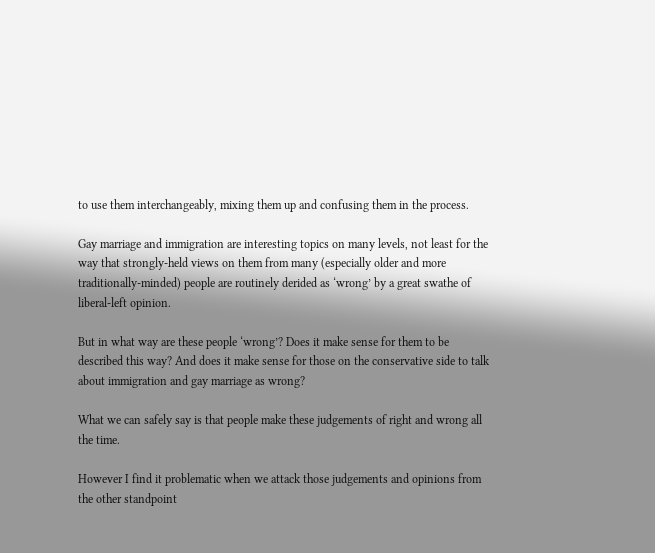to use them interchangeably, mixing them up and confusing them in the process.

Gay marriage and immigration are interesting topics on many levels, not least for the way that strongly-held views on them from many (especially older and more traditionally-minded) people are routinely derided as ‘wrong’ by a great swathe of liberal-left opinion.

But in what way are these people ‘wrong’? Does it make sense for them to be described this way? And does it make sense for those on the conservative side to talk about immigration and gay marriage as wrong?

What we can safely say is that people make these judgements of right and wrong all the time.

However I find it problematic when we attack those judgements and opinions from the other standpoint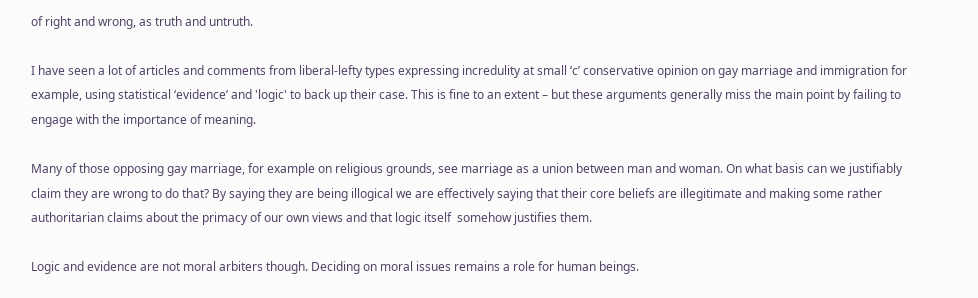of right and wrong, as truth and untruth.

I have seen a lot of articles and comments from liberal-lefty types expressing incredulity at small ‘c’ conservative opinion on gay marriage and immigration for example, using statistical ‘evidence’ and 'logic' to back up their case. This is fine to an extent – but these arguments generally miss the main point by failing to engage with the importance of meaning.

Many of those opposing gay marriage, for example on religious grounds, see marriage as a union between man and woman. On what basis can we justifiably claim they are wrong to do that? By saying they are being illogical we are effectively saying that their core beliefs are illegitimate and making some rather authoritarian claims about the primacy of our own views and that logic itself  somehow justifies them.

Logic and evidence are not moral arbiters though. Deciding on moral issues remains a role for human beings.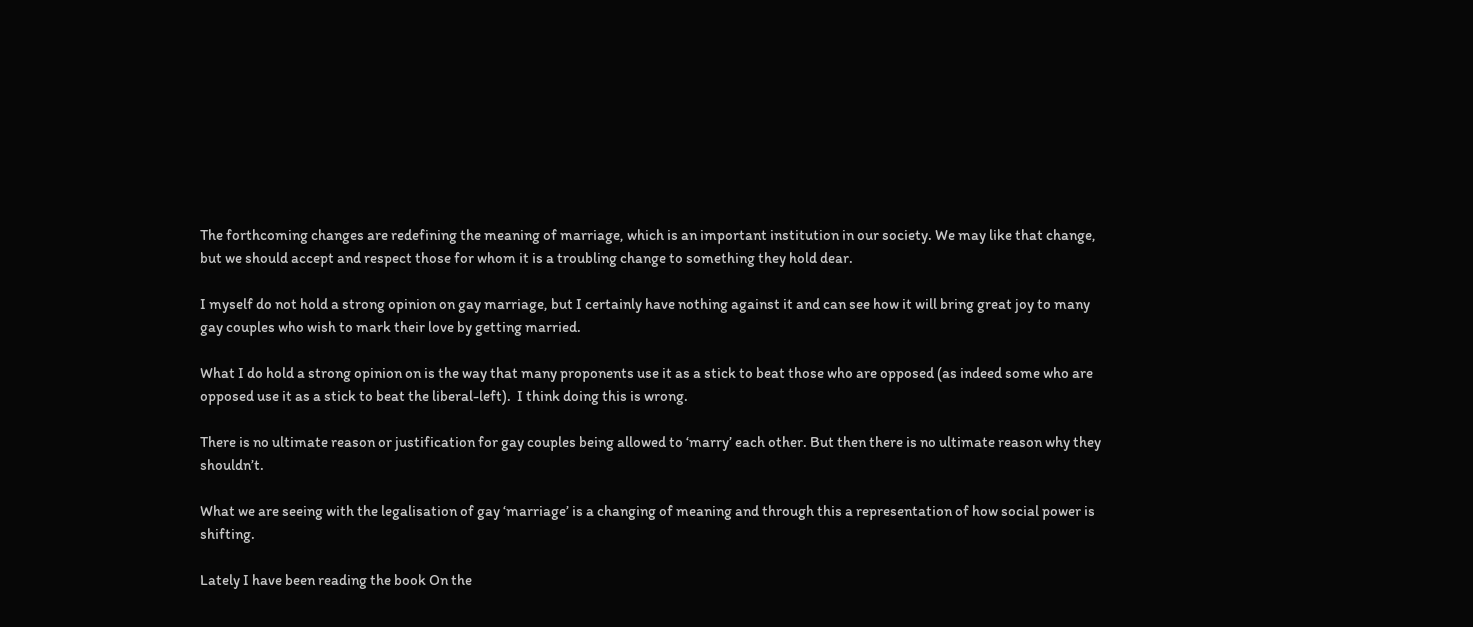The forthcoming changes are redefining the meaning of marriage, which is an important institution in our society. We may like that change, but we should accept and respect those for whom it is a troubling change to something they hold dear.

I myself do not hold a strong opinion on gay marriage, but I certainly have nothing against it and can see how it will bring great joy to many gay couples who wish to mark their love by getting married.

What I do hold a strong opinion on is the way that many proponents use it as a stick to beat those who are opposed (as indeed some who are opposed use it as a stick to beat the liberal-left).  I think doing this is wrong.

There is no ultimate reason or justification for gay couples being allowed to ‘marry’ each other. But then there is no ultimate reason why they shouldn’t.

What we are seeing with the legalisation of gay ‘marriage’ is a changing of meaning and through this a representation of how social power is shifting.

Lately I have been reading the book On the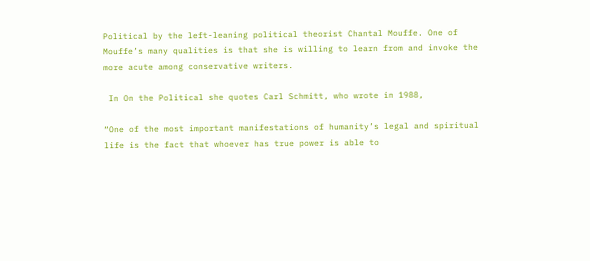Political by the left-leaning political theorist Chantal Mouffe. One of Mouffe’s many qualities is that she is willing to learn from and invoke the more acute among conservative writers.

 In On the Political she quotes Carl Schmitt, who wrote in 1988,

“One of the most important manifestations of humanity’s legal and spiritual life is the fact that whoever has true power is able to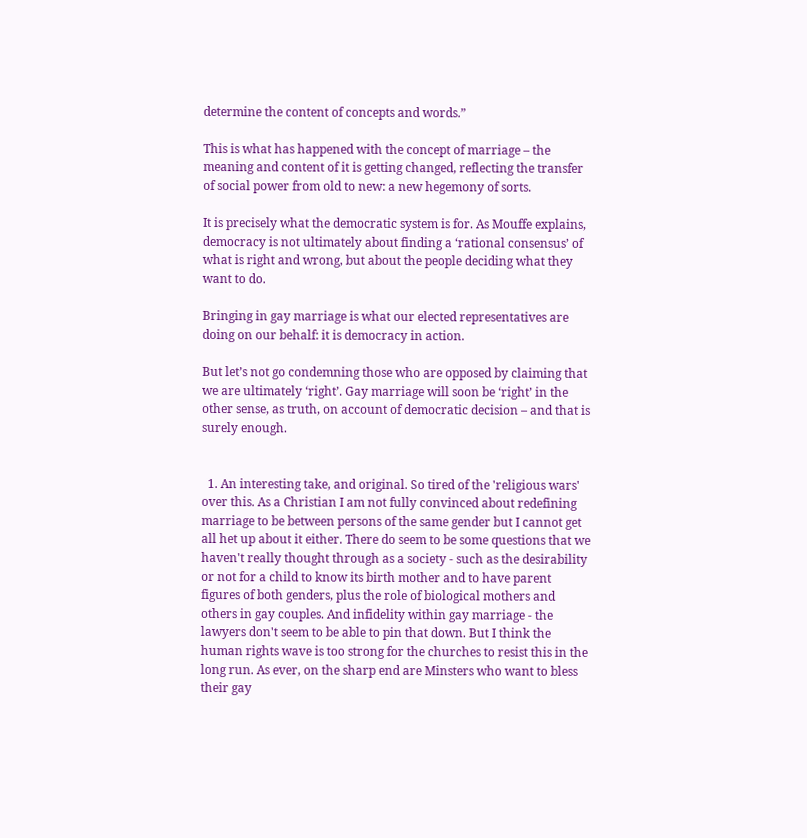determine the content of concepts and words.”

This is what has happened with the concept of marriage – the meaning and content of it is getting changed, reflecting the transfer of social power from old to new: a new hegemony of sorts.

It is precisely what the democratic system is for. As Mouffe explains, democracy is not ultimately about finding a ‘rational consensus’ of what is right and wrong, but about the people deciding what they want to do.

Bringing in gay marriage is what our elected representatives are doing on our behalf: it is democracy in action.

But let’s not go condemning those who are opposed by claiming that we are ultimately ‘right’. Gay marriage will soon be ‘right’ in the other sense, as truth, on account of democratic decision – and that is surely enough.


  1. An interesting take, and original. So tired of the 'religious wars' over this. As a Christian I am not fully convinced about redefining marriage to be between persons of the same gender but I cannot get all het up about it either. There do seem to be some questions that we haven't really thought through as a society - such as the desirability or not for a child to know its birth mother and to have parent figures of both genders, plus the role of biological mothers and others in gay couples. And infidelity within gay marriage - the lawyers don't seem to be able to pin that down. But I think the human rights wave is too strong for the churches to resist this in the long run. As ever, on the sharp end are Minsters who want to bless their gay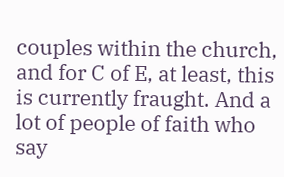couples within the church, and for C of E, at least, this is currently fraught. And a lot of people of faith who say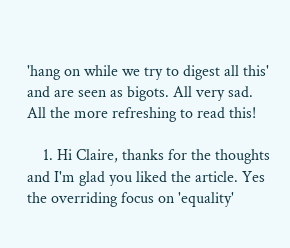'hang on while we try to digest all this' and are seen as bigots. All very sad. All the more refreshing to read this!

    1. Hi Claire, thanks for the thoughts and I'm glad you liked the article. Yes the overriding focus on 'equality'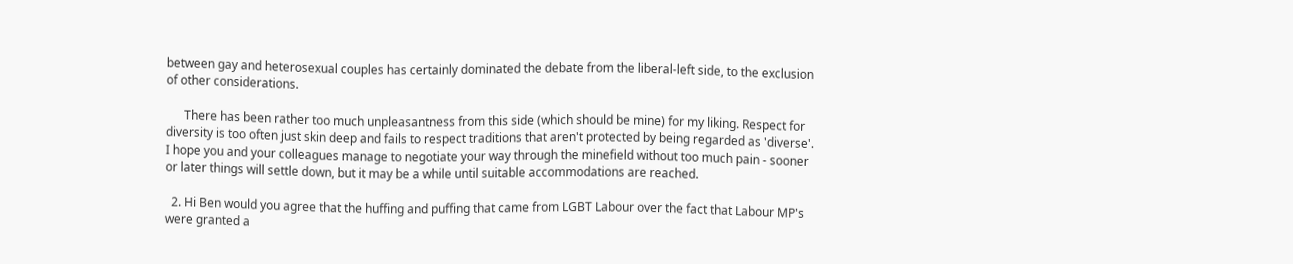between gay and heterosexual couples has certainly dominated the debate from the liberal-left side, to the exclusion of other considerations.

      There has been rather too much unpleasantness from this side (which should be mine) for my liking. Respect for diversity is too often just skin deep and fails to respect traditions that aren't protected by being regarded as 'diverse'. I hope you and your colleagues manage to negotiate your way through the minefield without too much pain - sooner or later things will settle down, but it may be a while until suitable accommodations are reached.

  2. Hi Ben would you agree that the huffing and puffing that came from LGBT Labour over the fact that Labour MP's were granted a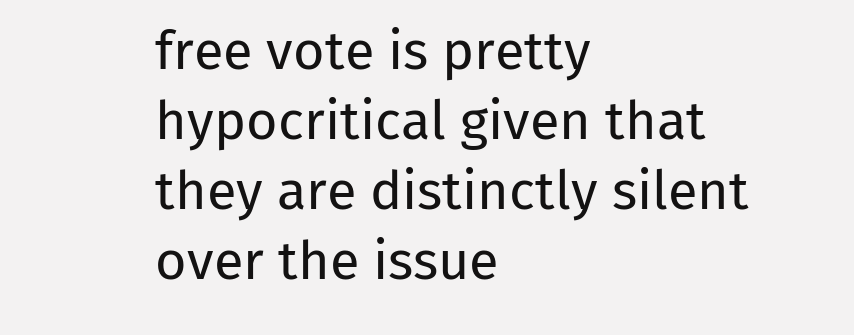free vote is pretty hypocritical given that they are distinctly silent over the issue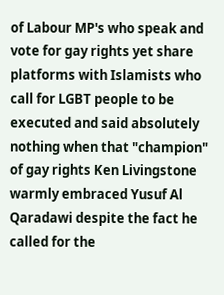of Labour MP's who speak and vote for gay rights yet share platforms with Islamists who call for LGBT people to be executed and said absolutely nothing when that "champion" of gay rights Ken Livingstone warmly embraced Yusuf Al Qaradawi despite the fact he called for the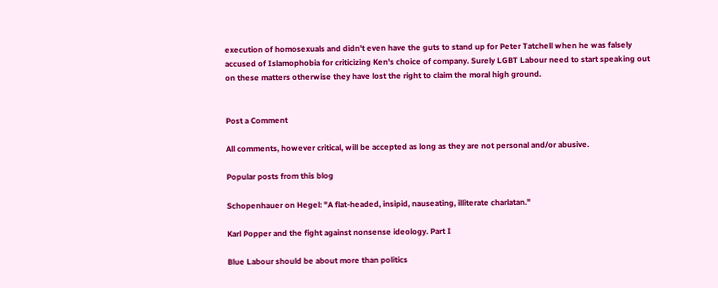execution of homosexuals and didn't even have the guts to stand up for Peter Tatchell when he was falsely accused of Islamophobia for criticizing Ken's choice of company. Surely LGBT Labour need to start speaking out on these matters otherwise they have lost the right to claim the moral high ground.


Post a Comment

All comments, however critical, will be accepted as long as they are not personal and/or abusive.

Popular posts from this blog

Schopenhauer on Hegel: "A flat-headed, insipid, nauseating, illiterate charlatan."

Karl Popper and the fight against nonsense ideology. Part I

Blue Labour should be about more than politics